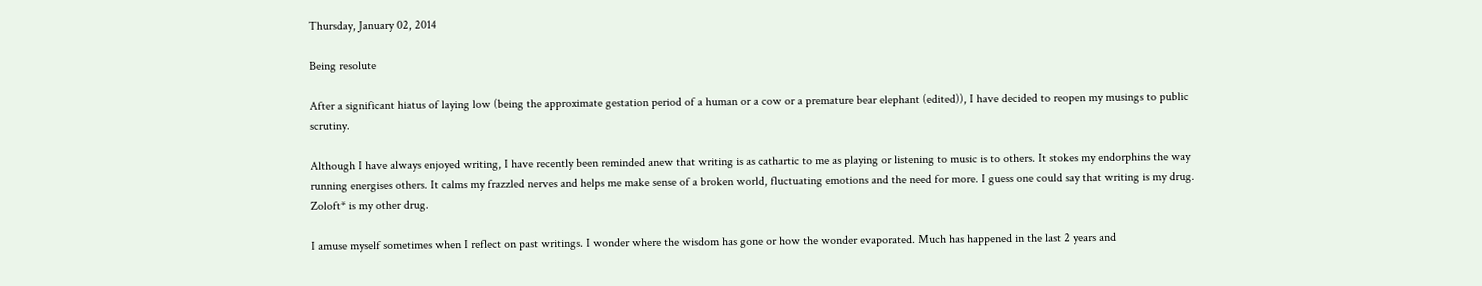Thursday, January 02, 2014

Being resolute

After a significant hiatus of laying low (being the approximate gestation period of a human or a cow or a premature bear elephant (edited)), I have decided to reopen my musings to public scrutiny.

Although I have always enjoyed writing, I have recently been reminded anew that writing is as cathartic to me as playing or listening to music is to others. It stokes my endorphins the way running energises others. It calms my frazzled nerves and helps me make sense of a broken world, fluctuating emotions and the need for more. I guess one could say that writing is my drug. Zoloft* is my other drug.

I amuse myself sometimes when I reflect on past writings. I wonder where the wisdom has gone or how the wonder evaporated. Much has happened in the last 2 years and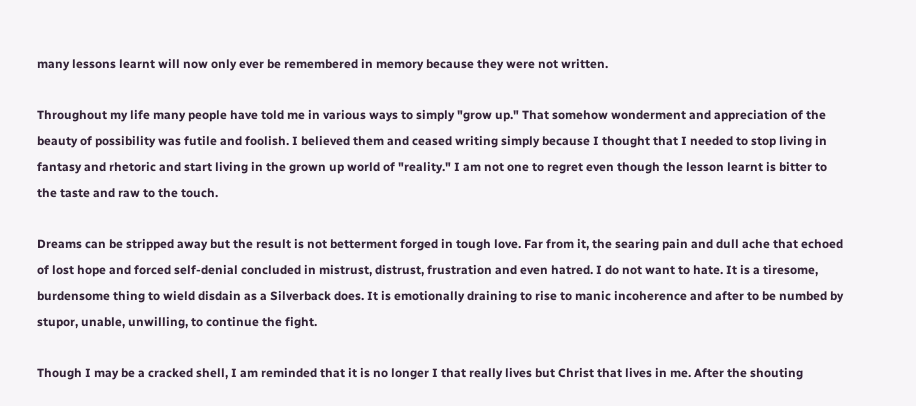many lessons learnt will now only ever be remembered in memory because they were not written.

Throughout my life many people have told me in various ways to simply "grow up." That somehow wonderment and appreciation of the beauty of possibility was futile and foolish. I believed them and ceased writing simply because I thought that I needed to stop living in fantasy and rhetoric and start living in the grown up world of "reality." I am not one to regret even though the lesson learnt is bitter to the taste and raw to the touch.

Dreams can be stripped away but the result is not betterment forged in tough love. Far from it, the searing pain and dull ache that echoed of lost hope and forced self-denial concluded in mistrust, distrust, frustration and even hatred. I do not want to hate. It is a tiresome, burdensome thing to wield disdain as a Silverback does. It is emotionally draining to rise to manic incoherence and after to be numbed by stupor, unable, unwilling, to continue the fight.

Though I may be a cracked shell, I am reminded that it is no longer I that really lives but Christ that lives in me. After the shouting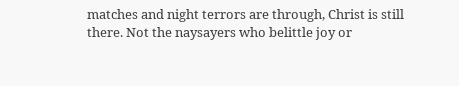matches and night terrors are through, Christ is still there. Not the naysayers who belittle joy or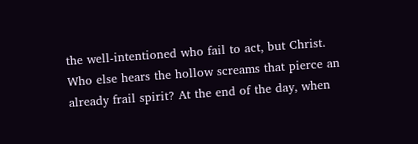the well-intentioned who fail to act, but Christ. Who else hears the hollow screams that pierce an already frail spirit? At the end of the day, when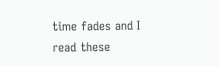time fades and I read these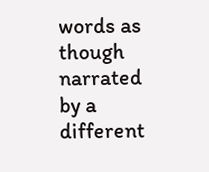words as though narrated by a different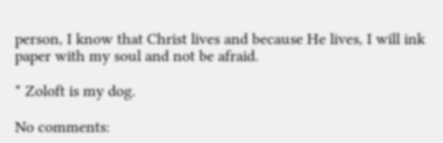person, I know that Christ lives and because He lives, I will ink paper with my soul and not be afraid.

* Zoloft is my dog.

No comments: